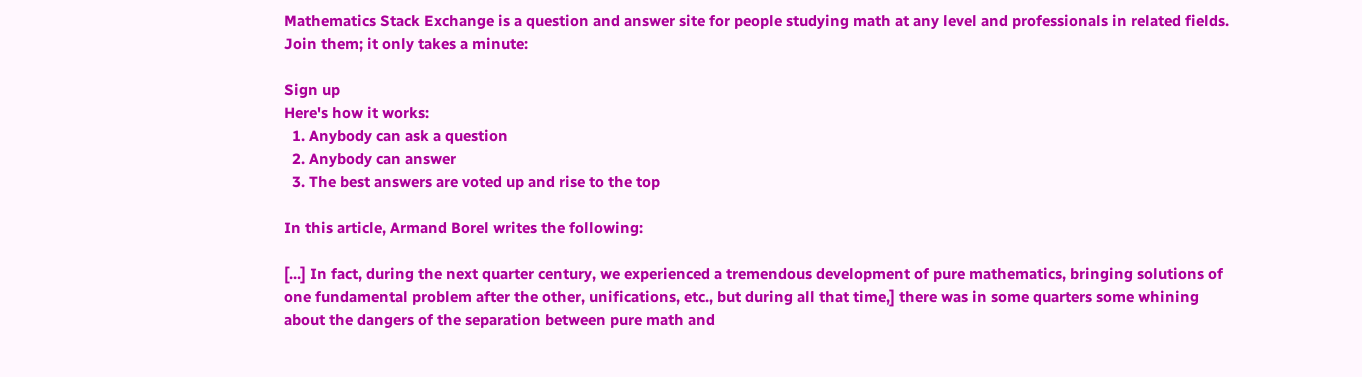Mathematics Stack Exchange is a question and answer site for people studying math at any level and professionals in related fields. Join them; it only takes a minute:

Sign up
Here's how it works:
  1. Anybody can ask a question
  2. Anybody can answer
  3. The best answers are voted up and rise to the top

In this article, Armand Borel writes the following:

[...] In fact, during the next quarter century, we experienced a tremendous development of pure mathematics, bringing solutions of one fundamental problem after the other, unifications, etc., but during all that time,] there was in some quarters some whining about the dangers of the separation between pure math and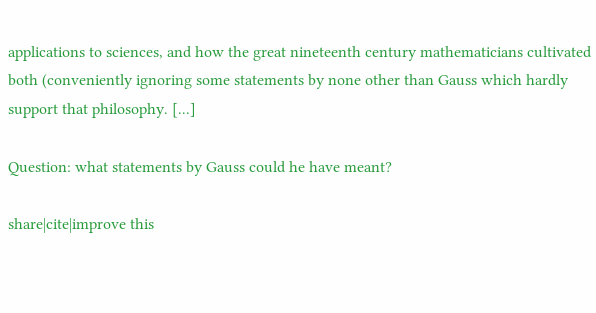applications to sciences, and how the great nineteenth century mathematicians cultivated both (conveniently ignoring some statements by none other than Gauss which hardly support that philosophy. [...]

Question: what statements by Gauss could he have meant?

share|cite|improve this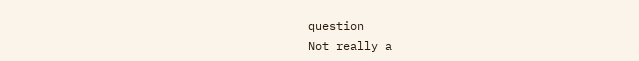question
Not really a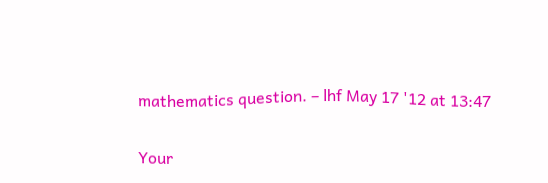mathematics question. – lhf May 17 '12 at 13:47

Your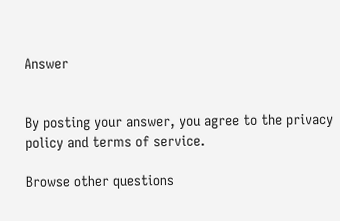Answer


By posting your answer, you agree to the privacy policy and terms of service.

Browse other questions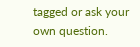tagged or ask your own question.